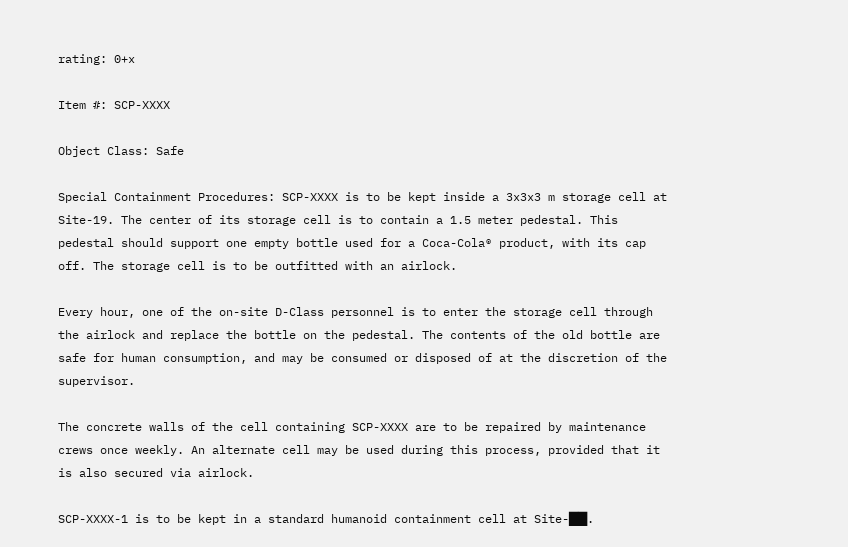rating: 0+x

Item #: SCP-XXXX

Object Class: Safe

Special Containment Procedures: SCP-XXXX is to be kept inside a 3x3x3 m storage cell at Site-19. The center of its storage cell is to contain a 1.5 meter pedestal. This pedestal should support one empty bottle used for a Coca-Cola® product, with its cap off. The storage cell is to be outfitted with an airlock.

Every hour, one of the on-site D-Class personnel is to enter the storage cell through the airlock and replace the bottle on the pedestal. The contents of the old bottle are safe for human consumption, and may be consumed or disposed of at the discretion of the supervisor.

The concrete walls of the cell containing SCP-XXXX are to be repaired by maintenance crews once weekly. An alternate cell may be used during this process, provided that it is also secured via airlock.

SCP-XXXX-1 is to be kept in a standard humanoid containment cell at Site-██.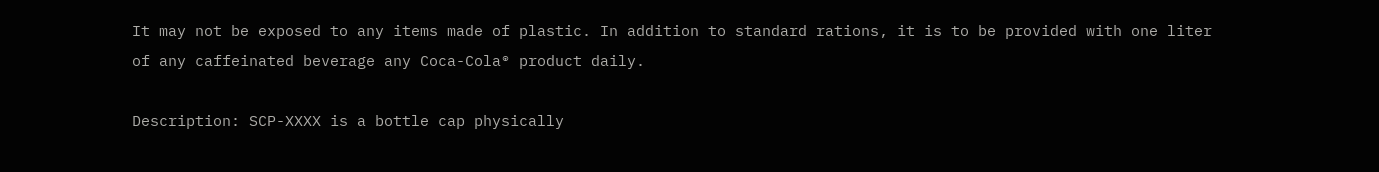It may not be exposed to any items made of plastic. In addition to standard rations, it is to be provided with one liter of any caffeinated beverage any Coca-Cola® product daily.

Description: SCP-XXXX is a bottle cap physically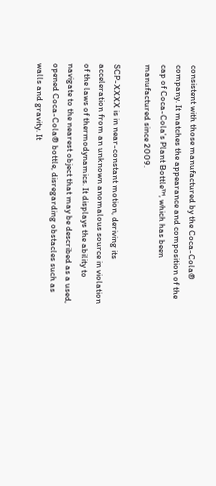consistent with those manufactured by the Coca-Cola® company. It matches the appearance and composition of the cap of Coca-Cola's Plant Bottle™, which has been manufactured since 2009.

SCP-XXXX is in near-constant motion, deriving its acceleration from an unknown anomalous source in violation of the laws of thermodynamics. It displays the ability to navigate to the nearest object that may be described as a used, opened Coca-Cola® bottle, disregarding obstacles such as walls and gravity. It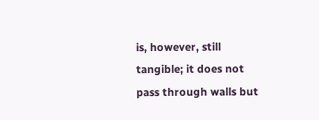is, however, still tangible; it does not pass through walls but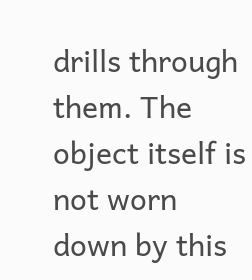drills through them. The object itself is not worn down by this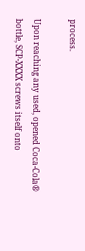process.

Upon reaching any used, opened Coca-Cola® bottle, SCP-XXXX screws itself onto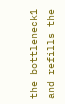the bottleneck1 and refills the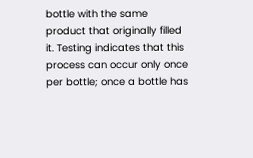bottle with the same product that originally filled it. Testing indicates that this process can occur only once per bottle; once a bottle has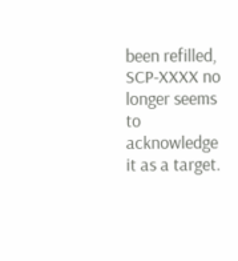been refilled, SCP-XXXX no longer seems to acknowledge it as a target.